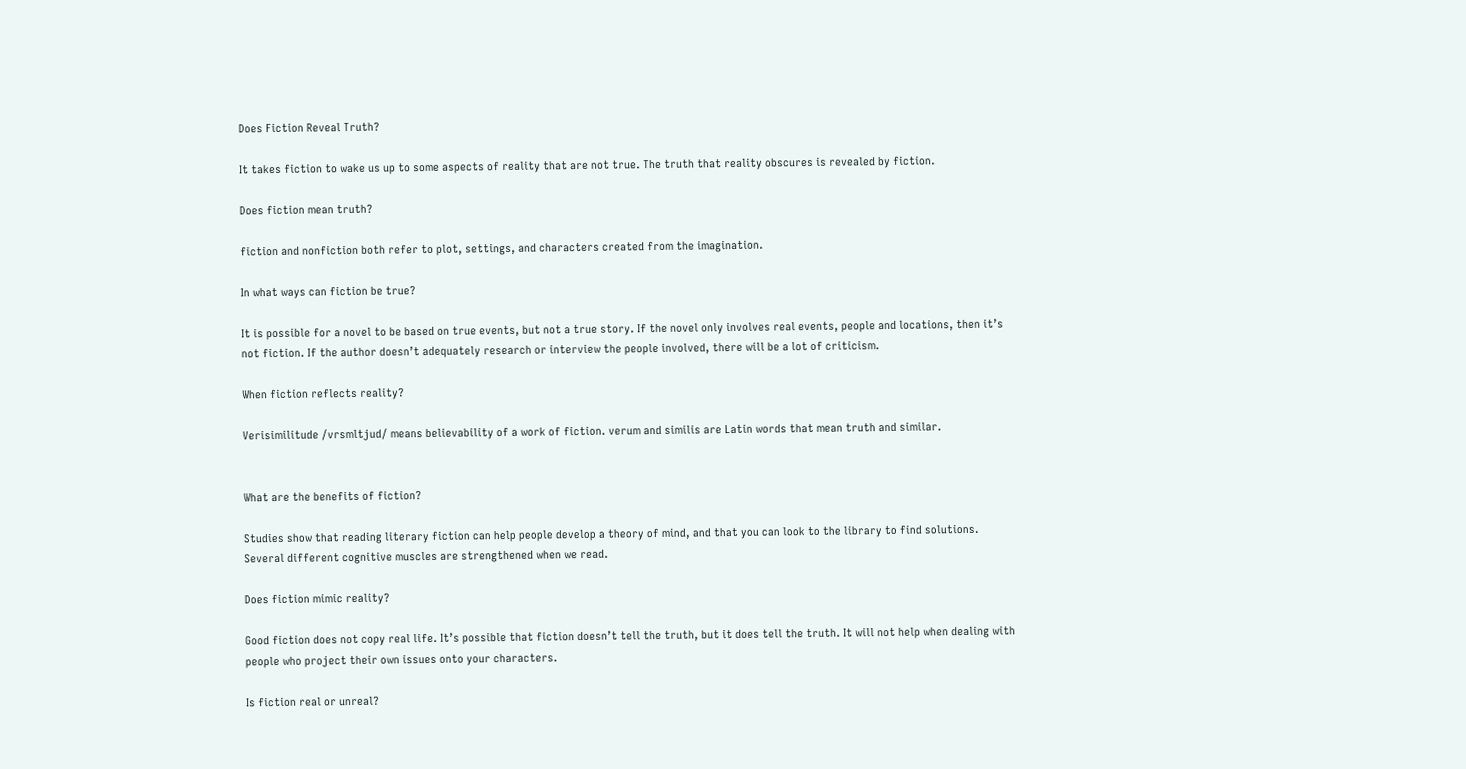Does Fiction Reveal Truth?

It takes fiction to wake us up to some aspects of reality that are not true. The truth that reality obscures is revealed by fiction.

Does fiction mean truth?

fiction and nonfiction both refer to plot, settings, and characters created from the imagination.

In what ways can fiction be true?

It is possible for a novel to be based on true events, but not a true story. If the novel only involves real events, people and locations, then it’s not fiction. If the author doesn’t adequately research or interview the people involved, there will be a lot of criticism.

When fiction reflects reality?

Verisimilitude /vrsmltjud/ means believability of a work of fiction. verum and similis are Latin words that mean truth and similar.


What are the benefits of fiction?

Studies show that reading literary fiction can help people develop a theory of mind, and that you can look to the library to find solutions. Several different cognitive muscles are strengthened when we read.

Does fiction mimic reality?

Good fiction does not copy real life. It’s possible that fiction doesn’t tell the truth, but it does tell the truth. It will not help when dealing with people who project their own issues onto your characters.

Is fiction real or unreal?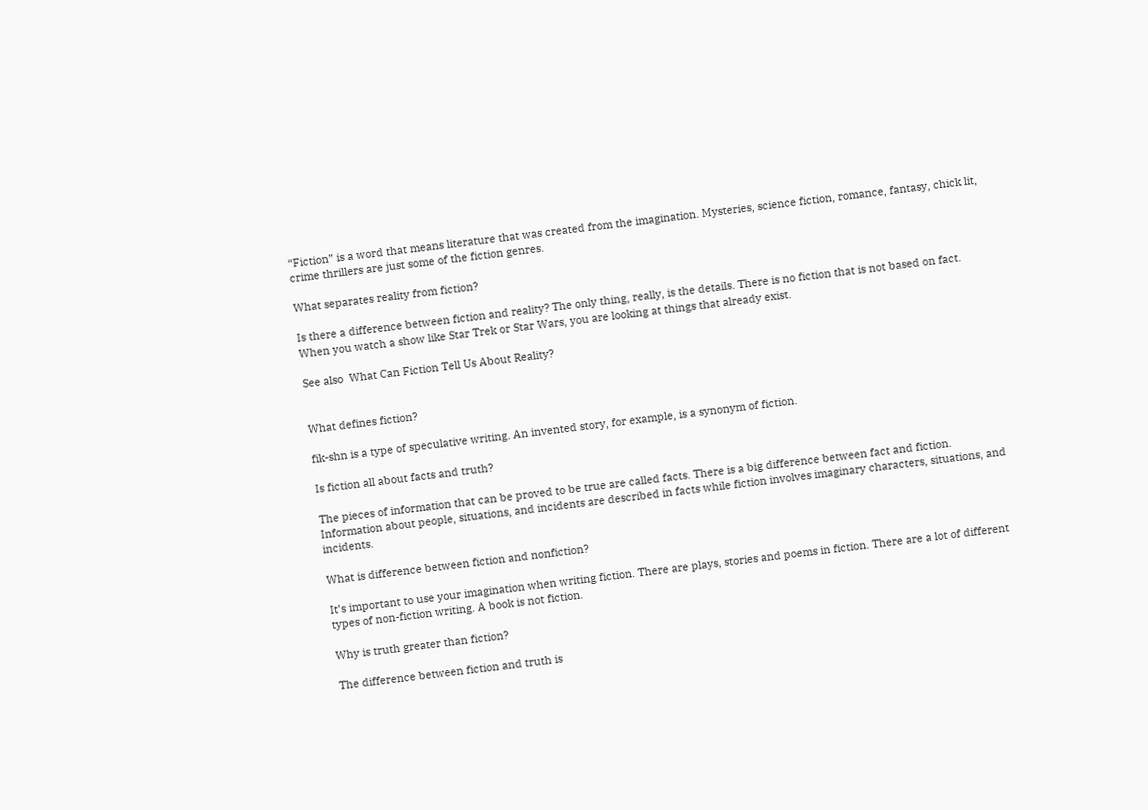“Fiction” is a word that means literature that was created from the imagination. Mysteries, science fiction, romance, fantasy, chick lit, crime thrillers are just some of the fiction genres.

What separates reality from fiction?

Is there a difference between fiction and reality? The only thing, really, is the details. There is no fiction that is not based on fact. When you watch a show like Star Trek or Star Wars, you are looking at things that already exist.

See also  What Can Fiction Tell Us About Reality?


What defines fiction?

fik-shn is a type of speculative writing. An invented story, for example, is a synonym of fiction.

Is fiction all about facts and truth?

The pieces of information that can be proved to be true are called facts. There is a big difference between fact and fiction. Information about people, situations, and incidents are described in facts while fiction involves imaginary characters, situations, and incidents.

What is difference between fiction and nonfiction?

It’s important to use your imagination when writing fiction. There are plays, stories and poems in fiction. There are a lot of different types of non-fiction writing. A book is not fiction.

Why is truth greater than fiction?

The difference between fiction and truth is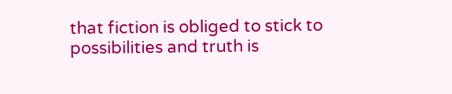that fiction is obliged to stick to possibilities and truth is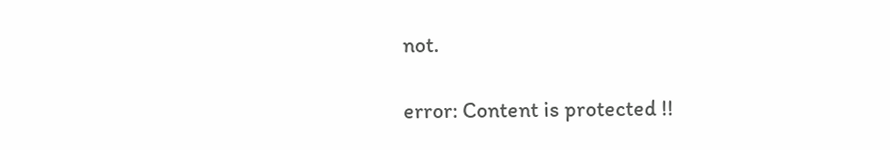not.

error: Content is protected !!